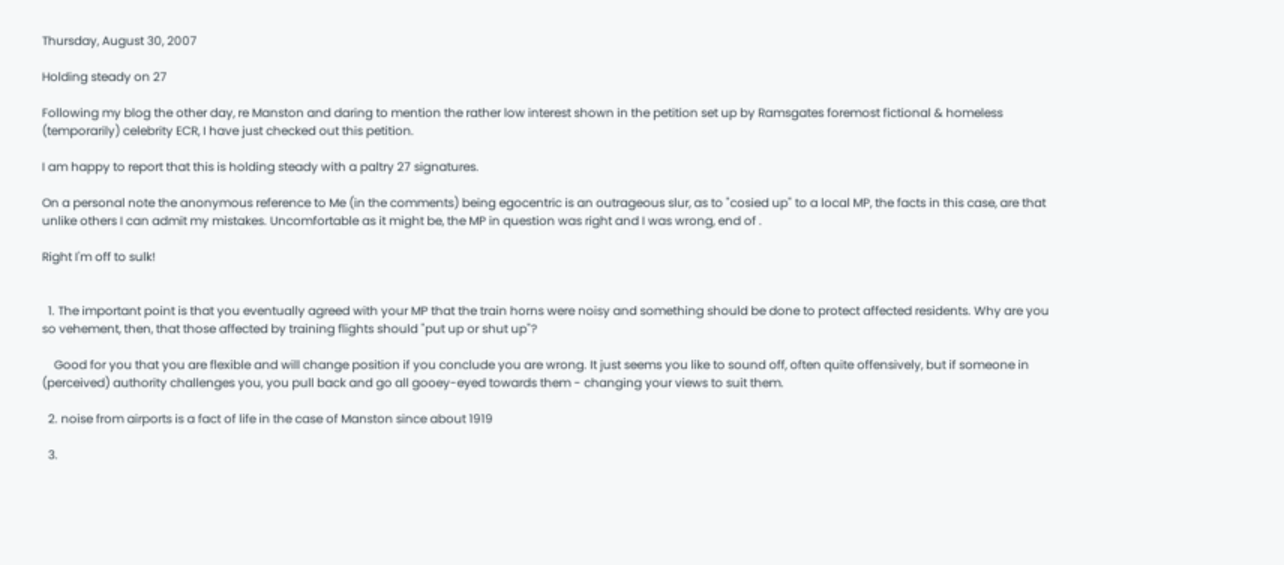Thursday, August 30, 2007

Holding steady on 27

Following my blog the other day, re Manston and daring to mention the rather low interest shown in the petition set up by Ramsgates foremost fictional & homeless (temporarily) celebrity ECR, I have just checked out this petition.

I am happy to report that this is holding steady with a paltry 27 signatures.

On a personal note the anonymous reference to Me (in the comments) being egocentric is an outrageous slur, as to "cosied up" to a local MP, the facts in this case, are that unlike others I can admit my mistakes. Uncomfortable as it might be, the MP in question was right and I was wrong, end of .

Right I'm off to sulk!


  1. The important point is that you eventually agreed with your MP that the train horns were noisy and something should be done to protect affected residents. Why are you so vehement, then, that those affected by training flights should "put up or shut up"?

    Good for you that you are flexible and will change position if you conclude you are wrong. It just seems you like to sound off, often quite offensively, but if someone in (perceived) authority challenges you, you pull back and go all gooey-eyed towards them - changing your views to suit them.

  2. noise from airports is a fact of life in the case of Manston since about 1919

  3.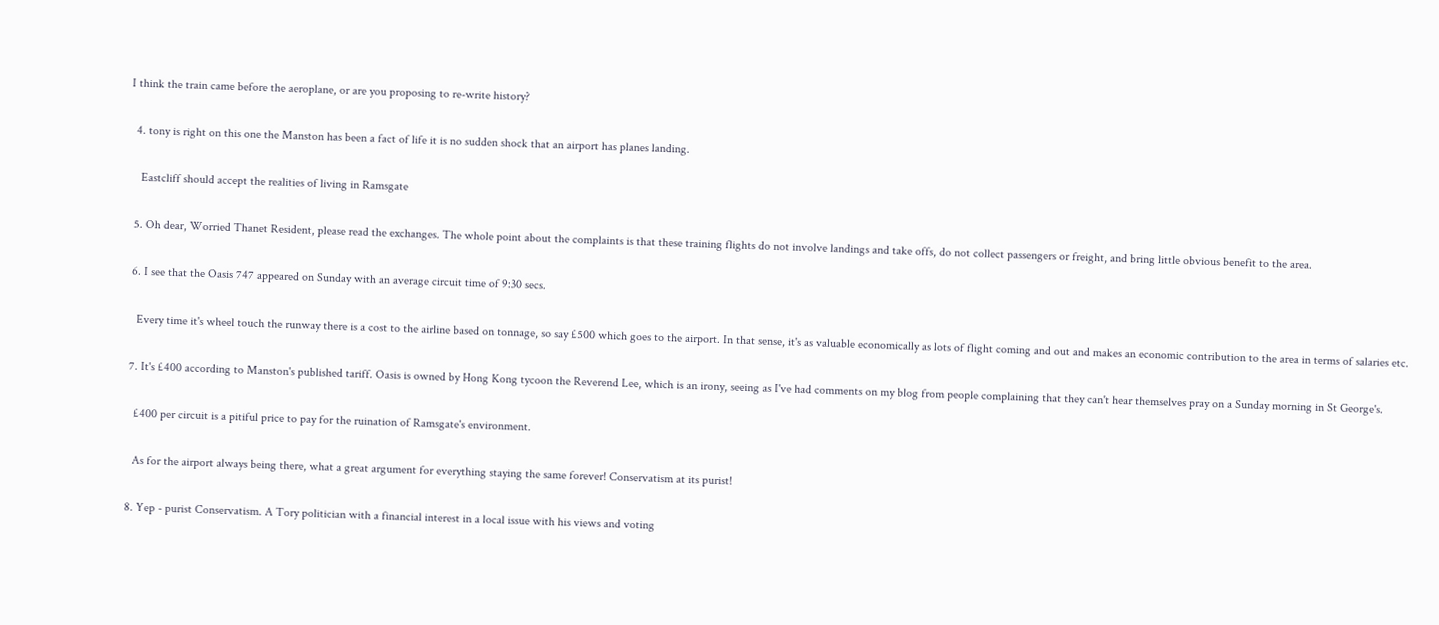I think the train came before the aeroplane, or are you proposing to re-write history?

  4. tony is right on this one the Manston has been a fact of life it is no sudden shock that an airport has planes landing.

    Eastcliff should accept the realities of living in Ramsgate

  5. Oh dear, Worried Thanet Resident, please read the exchanges. The whole point about the complaints is that these training flights do not involve landings and take offs, do not collect passengers or freight, and bring little obvious benefit to the area.

  6. I see that the Oasis 747 appeared on Sunday with an average circuit time of 9:30 secs.

    Every time it's wheel touch the runway there is a cost to the airline based on tonnage, so say £500 which goes to the airport. In that sense, it's as valuable economically as lots of flight coming and out and makes an economic contribution to the area in terms of salaries etc.

  7. It's £400 according to Manston's published tariff. Oasis is owned by Hong Kong tycoon the Reverend Lee, which is an irony, seeing as I've had comments on my blog from people complaining that they can't hear themselves pray on a Sunday morning in St George's.

    £400 per circuit is a pitiful price to pay for the ruination of Ramsgate's environment.

    As for the airport always being there, what a great argument for everything staying the same forever! Conservatism at its purist!

  8. Yep - purist Conservatism. A Tory politician with a financial interest in a local issue with his views and voting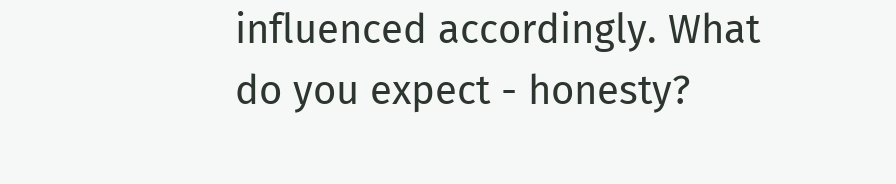influenced accordingly. What do you expect - honesty?